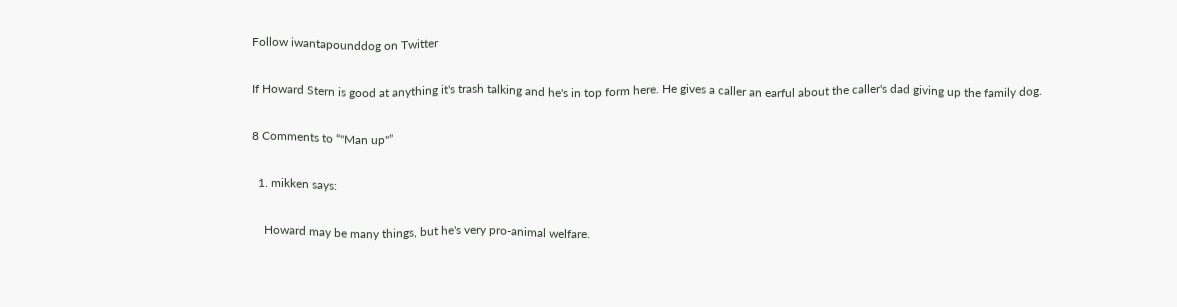Follow iwantapounddog on Twitter

If Howard Stern is good at anything it's trash talking and he's in top form here. He gives a caller an earful about the caller's dad giving up the family dog.

8 Comments to “"Man up"”

  1. mikken says:

    Howard may be many things, but he's very pro-animal welfare.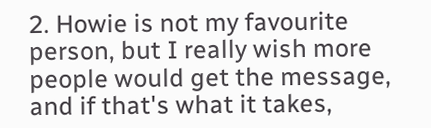2. Howie is not my favourite person, but I really wish more people would get the message, and if that's what it takes,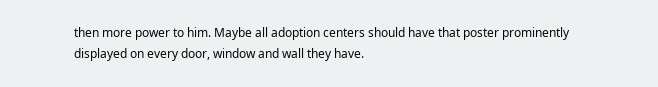then more power to him. Maybe all adoption centers should have that poster prominently displayed on every door, window and wall they have.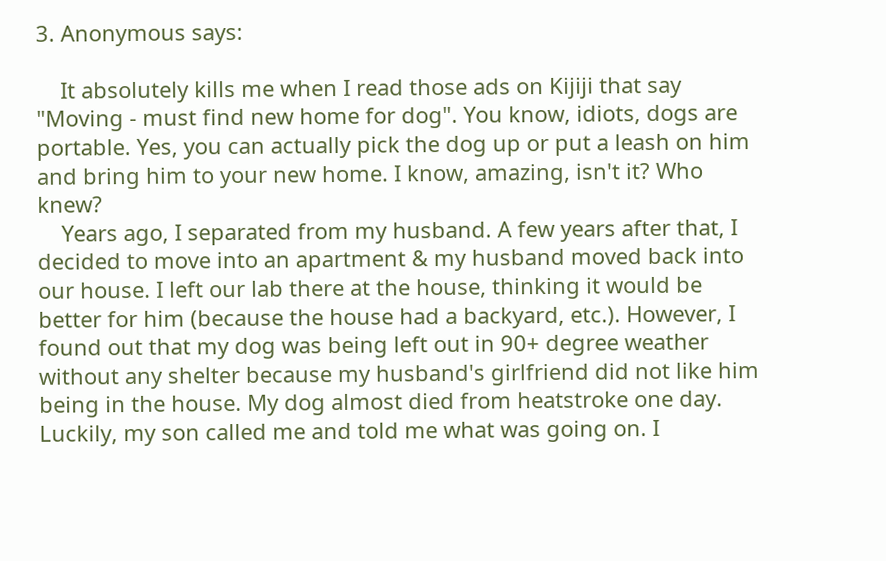3. Anonymous says:

    It absolutely kills me when I read those ads on Kijiji that say "Moving - must find new home for dog". You know, idiots, dogs are portable. Yes, you can actually pick the dog up or put a leash on him and bring him to your new home. I know, amazing, isn't it? Who knew?
    Years ago, I separated from my husband. A few years after that, I decided to move into an apartment & my husband moved back into our house. I left our lab there at the house, thinking it would be better for him (because the house had a backyard, etc.). However, I found out that my dog was being left out in 90+ degree weather without any shelter because my husband's girlfriend did not like him being in the house. My dog almost died from heatstroke one day. Luckily, my son called me and told me what was going on. I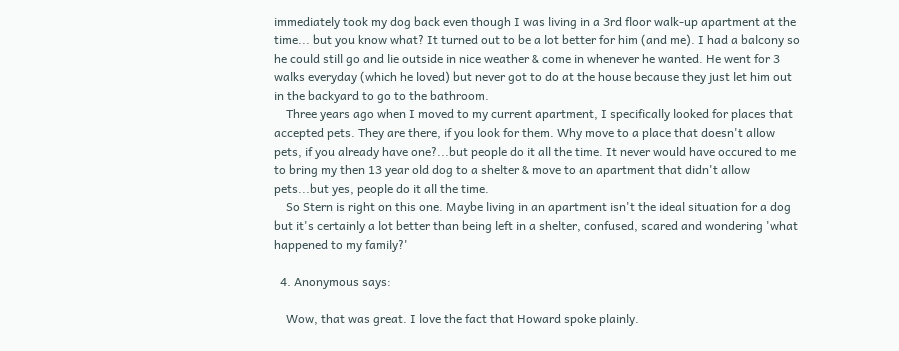immediately took my dog back even though I was living in a 3rd floor walk-up apartment at the time... but you know what? It turned out to be a lot better for him (and me). I had a balcony so he could still go and lie outside in nice weather & come in whenever he wanted. He went for 3 walks everyday (which he loved) but never got to do at the house because they just let him out in the backyard to go to the bathroom.
    Three years ago when I moved to my current apartment, I specifically looked for places that accepted pets. They are there, if you look for them. Why move to a place that doesn't allow pets, if you already have one?...but people do it all the time. It never would have occured to me to bring my then 13 year old dog to a shelter & move to an apartment that didn't allow pets...but yes, people do it all the time.
    So Stern is right on this one. Maybe living in an apartment isn't the ideal situation for a dog but it's certainly a lot better than being left in a shelter, confused, scared and wondering 'what happened to my family?'

  4. Anonymous says:

    Wow, that was great. I love the fact that Howard spoke plainly.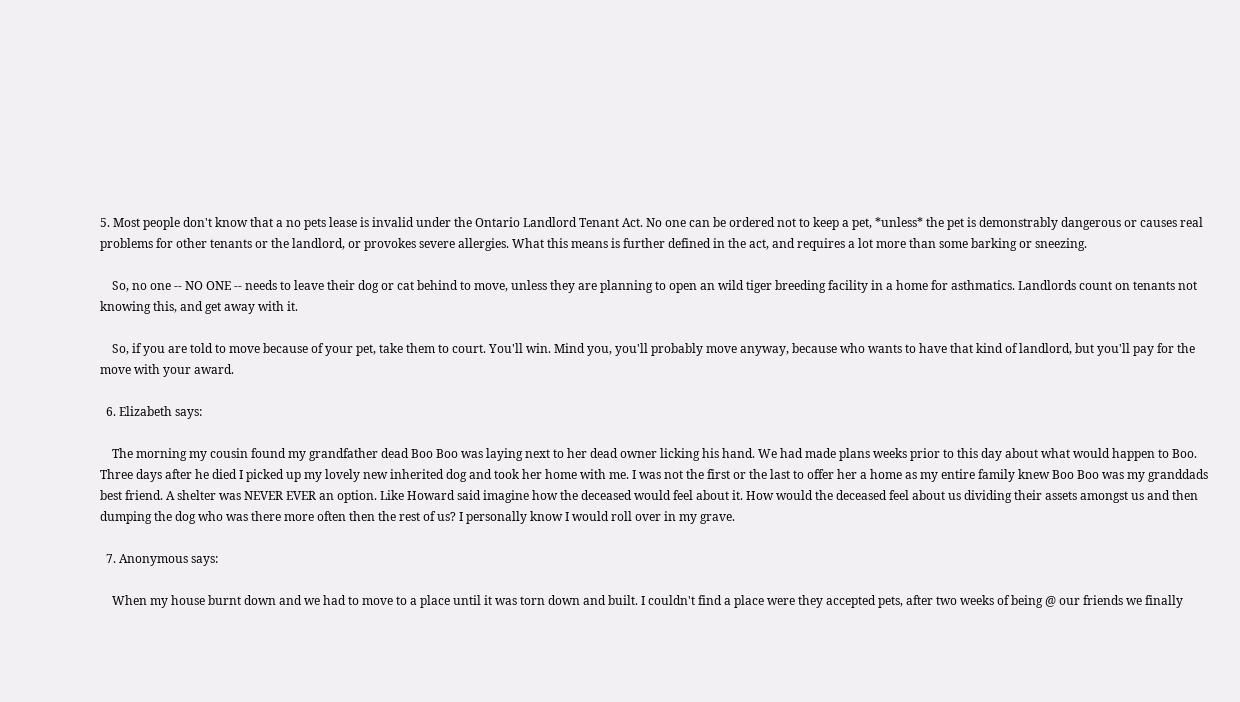5. Most people don't know that a no pets lease is invalid under the Ontario Landlord Tenant Act. No one can be ordered not to keep a pet, *unless* the pet is demonstrably dangerous or causes real problems for other tenants or the landlord, or provokes severe allergies. What this means is further defined in the act, and requires a lot more than some barking or sneezing.

    So, no one -- NO ONE -- needs to leave their dog or cat behind to move, unless they are planning to open an wild tiger breeding facility in a home for asthmatics. Landlords count on tenants not knowing this, and get away with it.

    So, if you are told to move because of your pet, take them to court. You'll win. Mind you, you'll probably move anyway, because who wants to have that kind of landlord, but you'll pay for the move with your award.

  6. Elizabeth says:

    The morning my cousin found my grandfather dead Boo Boo was laying next to her dead owner licking his hand. We had made plans weeks prior to this day about what would happen to Boo. Three days after he died I picked up my lovely new inherited dog and took her home with me. I was not the first or the last to offer her a home as my entire family knew Boo Boo was my granddads best friend. A shelter was NEVER EVER an option. Like Howard said imagine how the deceased would feel about it. How would the deceased feel about us dividing their assets amongst us and then dumping the dog who was there more often then the rest of us? I personally know I would roll over in my grave.

  7. Anonymous says:

    When my house burnt down and we had to move to a place until it was torn down and built. I couldn't find a place were they accepted pets, after two weeks of being @ our friends we finally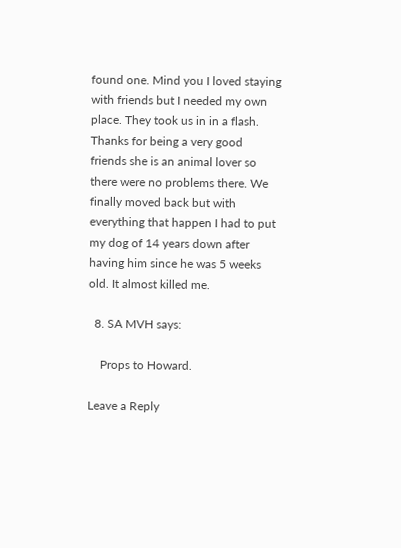found one. Mind you I loved staying with friends but I needed my own place. They took us in in a flash. Thanks for being a very good friends she is an animal lover so there were no problems there. We finally moved back but with everything that happen I had to put my dog of 14 years down after having him since he was 5 weeks old. It almost killed me.

  8. SA MVH says:

    Props to Howard.

Leave a Reply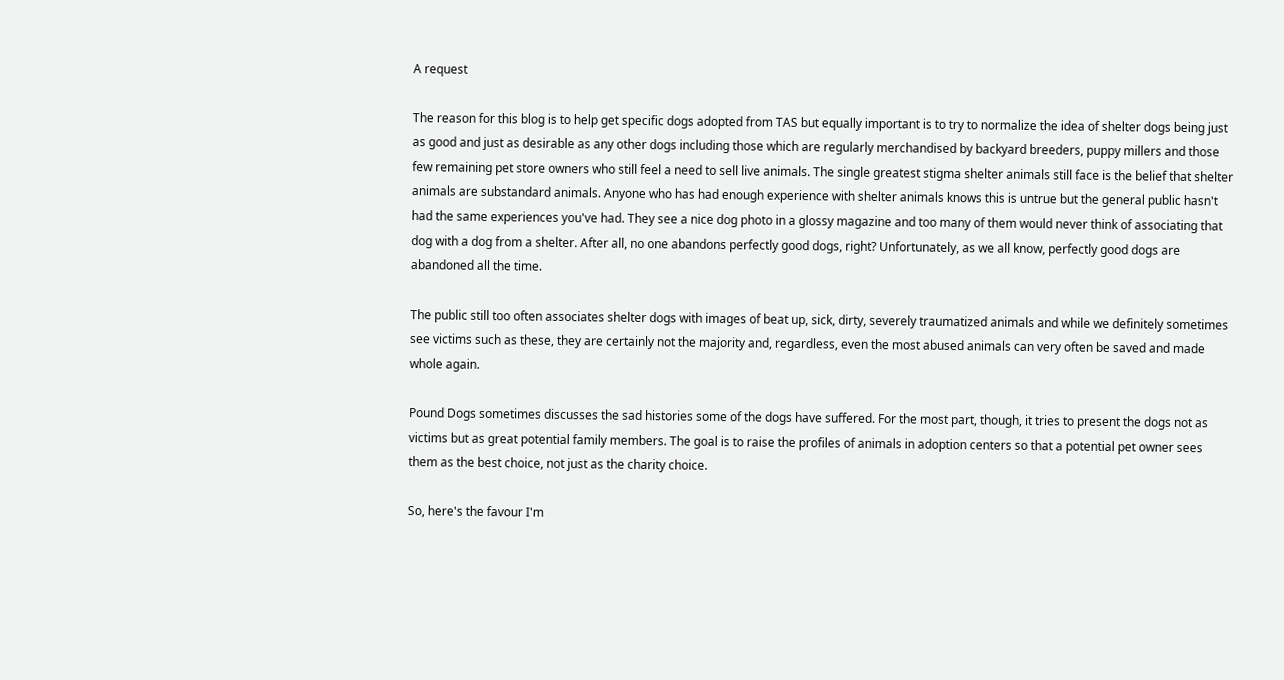A request

The reason for this blog is to help get specific dogs adopted from TAS but equally important is to try to normalize the idea of shelter dogs being just as good and just as desirable as any other dogs including those which are regularly merchandised by backyard breeders, puppy millers and those few remaining pet store owners who still feel a need to sell live animals. The single greatest stigma shelter animals still face is the belief that shelter animals are substandard animals. Anyone who has had enough experience with shelter animals knows this is untrue but the general public hasn't had the same experiences you've had. They see a nice dog photo in a glossy magazine and too many of them would never think of associating that dog with a dog from a shelter. After all, no one abandons perfectly good dogs, right? Unfortunately, as we all know, perfectly good dogs are abandoned all the time.

The public still too often associates shelter dogs with images of beat up, sick, dirty, severely traumatized animals and while we definitely sometimes see victims such as these, they are certainly not the majority and, regardless, even the most abused animals can very often be saved and made whole again.

Pound Dogs sometimes discusses the sad histories some of the dogs have suffered. For the most part, though, it tries to present the dogs not as victims but as great potential family members. The goal is to raise the profiles of animals in adoption centers so that a potential pet owner sees them as the best choice, not just as the charity choice.

So, here's the favour I'm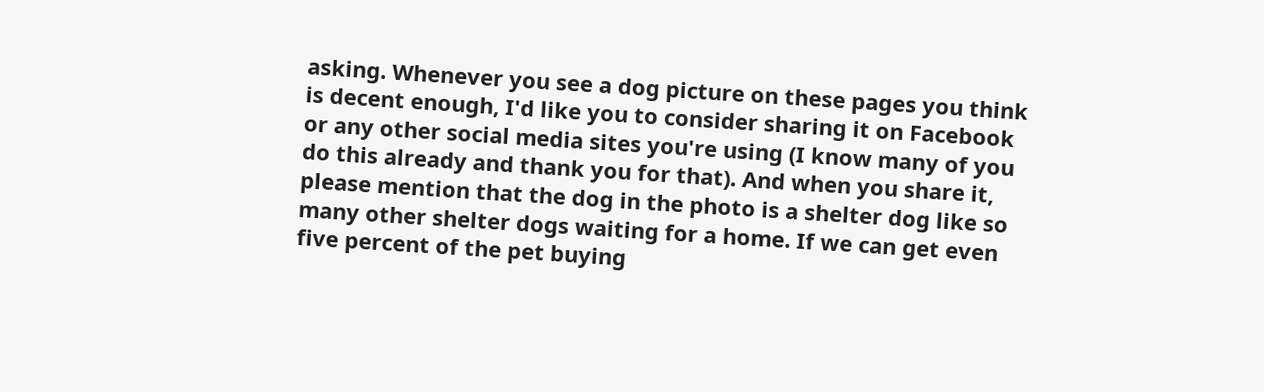asking. Whenever you see a dog picture on these pages you think is decent enough, I'd like you to consider sharing it on Facebook or any other social media sites you're using (I know many of you do this already and thank you for that). And when you share it, please mention that the dog in the photo is a shelter dog like so many other shelter dogs waiting for a home. If we can get even five percent of the pet buying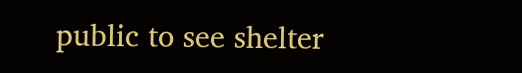public to see shelter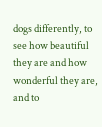dogs differently, to see how beautiful they are and how wonderful they are, and to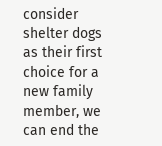consider shelter dogs as their first choice for a new family member, we can end the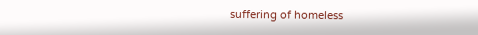suffering of homeless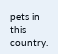pets in this country.